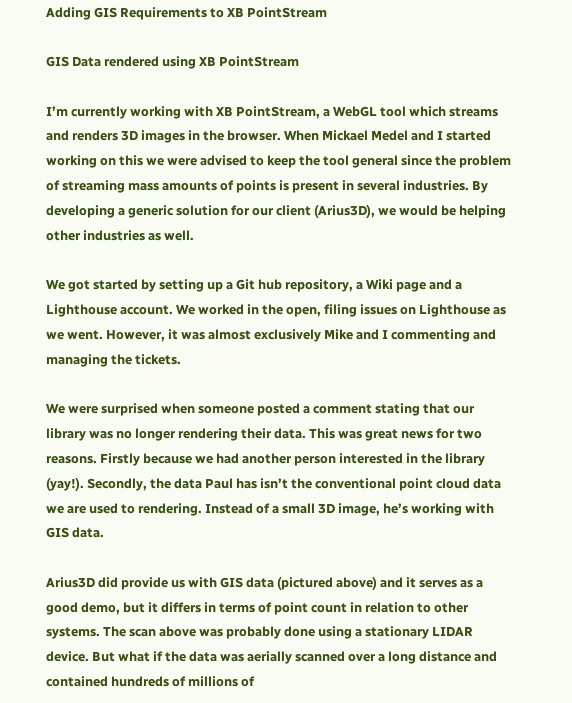Adding GIS Requirements to XB PointStream

GIS Data rendered using XB PointStream

I’m currently working with XB PointStream, a WebGL tool which streams and renders 3D images in the browser. When Mickael Medel and I started working on this we were advised to keep the tool general since the problem of streaming mass amounts of points is present in several industries. By developing a generic solution for our client (Arius3D), we would be helping other industries as well.

We got started by setting up a Git hub repository, a Wiki page and a Lighthouse account. We worked in the open, filing issues on Lighthouse as we went. However, it was almost exclusively Mike and I commenting and managing the tickets.

We were surprised when someone posted a comment stating that our library was no longer rendering their data. This was great news for two reasons. Firstly because we had another person interested in the library (yay!). Secondly, the data Paul has isn’t the conventional point cloud data we are used to rendering. Instead of a small 3D image, he’s working with GIS data.

Arius3D did provide us with GIS data (pictured above) and it serves as a good demo, but it differs in terms of point count in relation to other systems. The scan above was probably done using a stationary LIDAR device. But what if the data was aerially scanned over a long distance and contained hundreds of millions of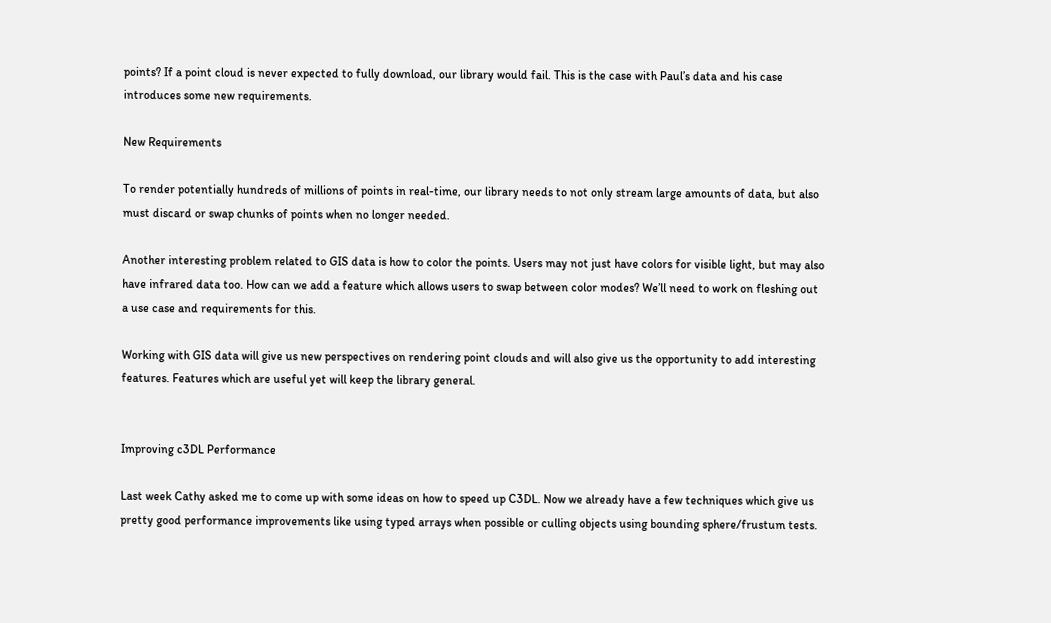points? If a point cloud is never expected to fully download, our library would fail. This is the case with Paul’s data and his case introduces some new requirements.

New Requirements

To render potentially hundreds of millions of points in real-time, our library needs to not only stream large amounts of data, but also must discard or swap chunks of points when no longer needed.

Another interesting problem related to GIS data is how to color the points. Users may not just have colors for visible light, but may also have infrared data too. How can we add a feature which allows users to swap between color modes? We’ll need to work on fleshing out a use case and requirements for this.

Working with GIS data will give us new perspectives on rendering point clouds and will also give us the opportunity to add interesting features. Features which are useful yet will keep the library general.


Improving c3DL Performance

Last week Cathy asked me to come up with some ideas on how to speed up C3DL. Now we already have a few techniques which give us pretty good performance improvements like using typed arrays when possible or culling objects using bounding sphere/frustum tests.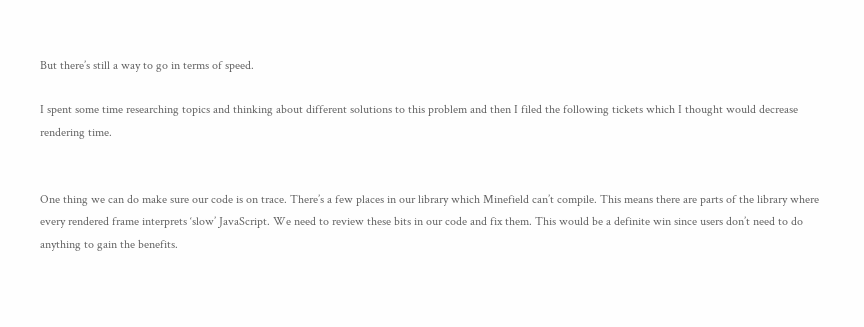But there’s still a way to go in terms of speed.

I spent some time researching topics and thinking about different solutions to this problem and then I filed the following tickets which I thought would decrease rendering time.


One thing we can do make sure our code is on trace. There’s a few places in our library which Minefield can’t compile. This means there are parts of the library where every rendered frame interprets ‘slow’ JavaScript. We need to review these bits in our code and fix them. This would be a definite win since users don’t need to do anything to gain the benefits.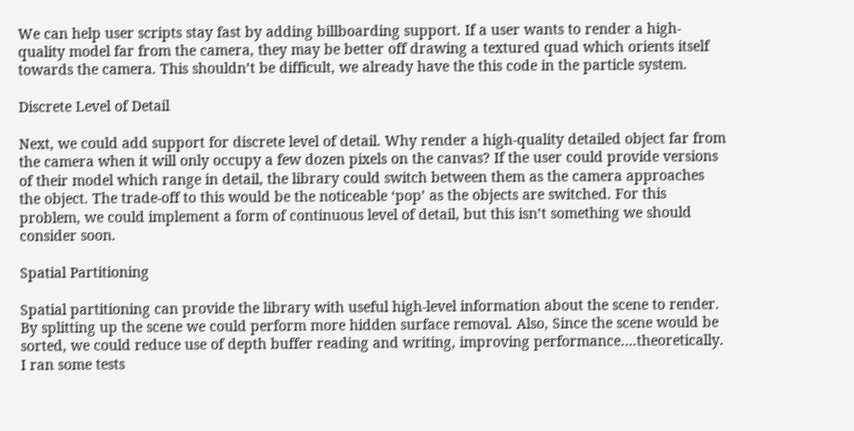We can help user scripts stay fast by adding billboarding support. If a user wants to render a high-quality model far from the camera, they may be better off drawing a textured quad which orients itself towards the camera. This shouldn’t be difficult, we already have the this code in the particle system.

Discrete Level of Detail

Next, we could add support for discrete level of detail. Why render a high-quality detailed object far from the camera when it will only occupy a few dozen pixels on the canvas? If the user could provide versions of their model which range in detail, the library could switch between them as the camera approaches the object. The trade-off to this would be the noticeable ‘pop’ as the objects are switched. For this problem, we could implement a form of continuous level of detail, but this isn’t something we should consider soon.

Spatial Partitioning

Spatial partitioning can provide the library with useful high-level information about the scene to render. By splitting up the scene we could perform more hidden surface removal. Also, Since the scene would be sorted, we could reduce use of depth buffer reading and writing, improving performance….theoretically. I ran some tests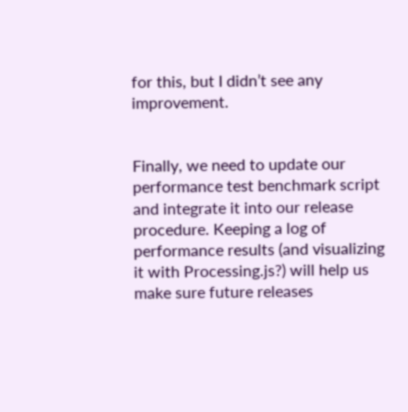for this, but I didn’t see any improvement.


Finally, we need to update our performance test benchmark script and integrate it into our release procedure. Keeping a log of performance results (and visualizing it with Processing.js?) will help us make sure future releases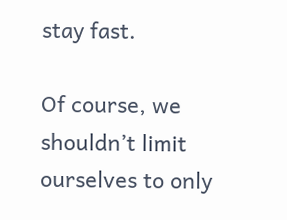stay fast.

Of course, we shouldn’t limit ourselves to only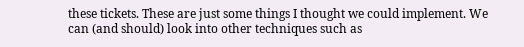these tickets. These are just some things I thought we could implement. We can (and should) look into other techniques such as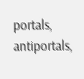portals, antiportals,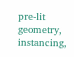pre-lit geometry, instancing,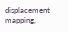displacement mapping,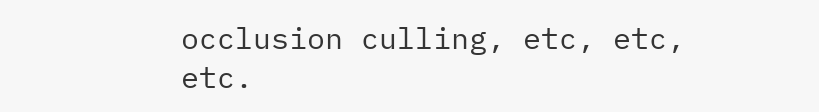occlusion culling, etc, etc, etc.